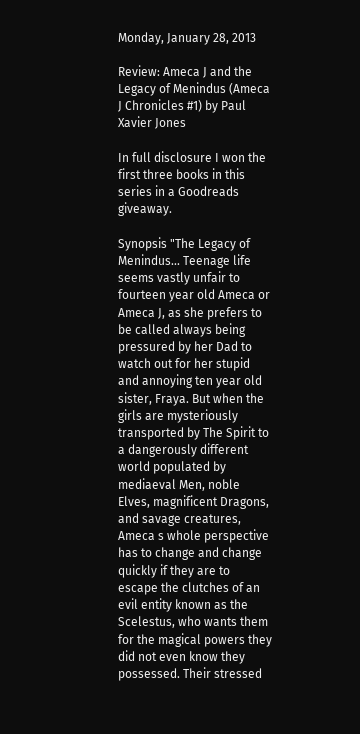Monday, January 28, 2013

Review: Ameca J and the Legacy of Menindus (Ameca J Chronicles #1) by Paul Xavier Jones

In full disclosure I won the first three books in this series in a Goodreads giveaway.

Synopsis "The Legacy of Menindus... Teenage life seems vastly unfair to fourteen year old Ameca or Ameca J, as she prefers to be called always being pressured by her Dad to watch out for her stupid and annoying ten year old sister, Fraya. But when the girls are mysteriously transported by The Spirit to a dangerously different world populated by mediaeval Men, noble Elves, magnificent Dragons, and savage creatures, Ameca s whole perspective has to change and change quickly if they are to escape the clutches of an evil entity known as the Scelestus, who wants them for the magical powers they did not even know they possessed. Their stressed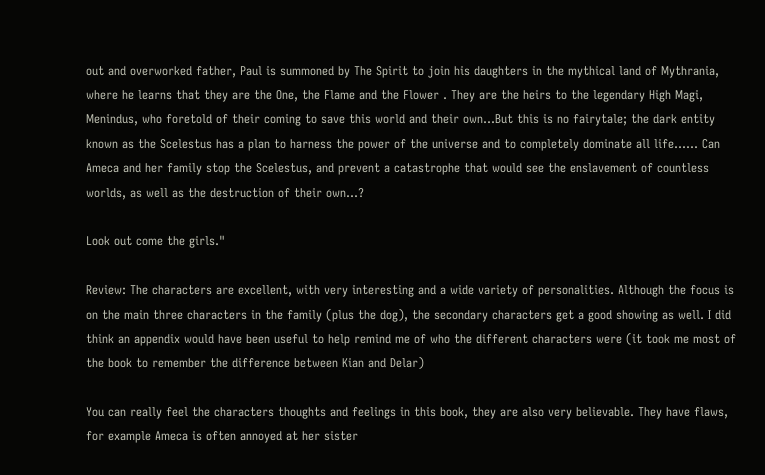out and overworked father, Paul is summoned by The Spirit to join his daughters in the mythical land of Mythrania, where he learns that they are the One, the Flame and the Flower . They are the heirs to the legendary High Magi, Menindus, who foretold of their coming to save this world and their own...But this is no fairytale; the dark entity known as the Scelestus has a plan to harness the power of the universe and to completely dominate all life...... Can Ameca and her family stop the Scelestus, and prevent a catastrophe that would see the enslavement of countless worlds, as well as the destruction of their own...?

Look out come the girls."

Review: The characters are excellent, with very interesting and a wide variety of personalities. Although the focus is on the main three characters in the family (plus the dog), the secondary characters get a good showing as well. I did think an appendix would have been useful to help remind me of who the different characters were (it took me most of the book to remember the difference between Kian and Delar)

You can really feel the characters thoughts and feelings in this book, they are also very believable. They have flaws, for example Ameca is often annoyed at her sister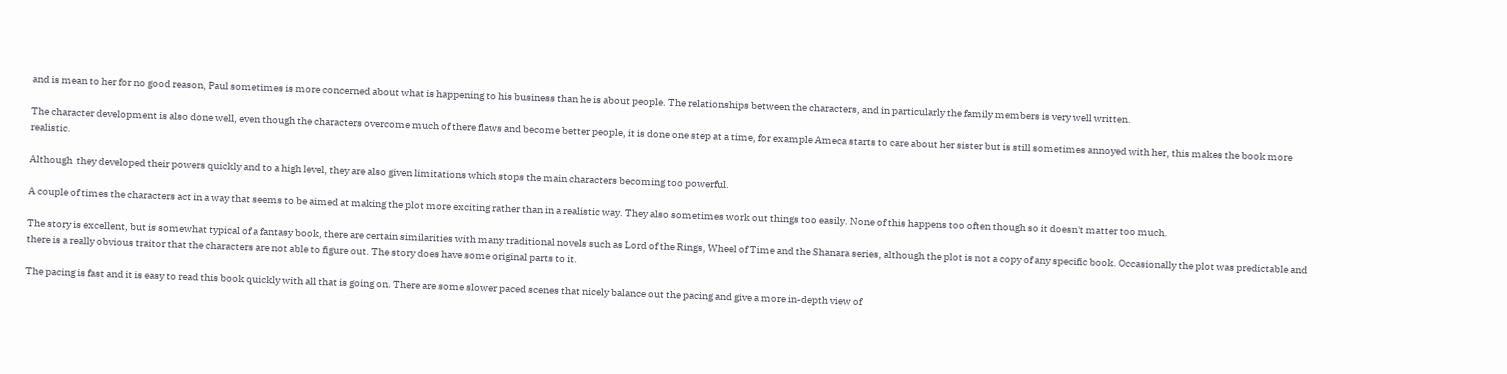and is mean to her for no good reason, Paul sometimes is more concerned about what is happening to his business than he is about people. The relationships between the characters, and in particularly the family members is very well written.

The character development is also done well, even though the characters overcome much of there flaws and become better people, it is done one step at a time, for example Ameca starts to care about her sister but is still sometimes annoyed with her, this makes the book more realistic.

Although  they developed their powers quickly and to a high level, they are also given limitations which stops the main characters becoming too powerful.

A couple of times the characters act in a way that seems to be aimed at making the plot more exciting rather than in a realistic way. They also sometimes work out things too easily. None of this happens too often though so it doesn't matter too much.

The story is excellent, but is somewhat typical of a fantasy book, there are certain similarities with many traditional novels such as Lord of the Rings, Wheel of Time and the Shanara series, although the plot is not a copy of any specific book. Occasionally the plot was predictable and there is a really obvious traitor that the characters are not able to figure out. The story does have some original parts to it.

The pacing is fast and it is easy to read this book quickly with all that is going on. There are some slower paced scenes that nicely balance out the pacing and give a more in-depth view of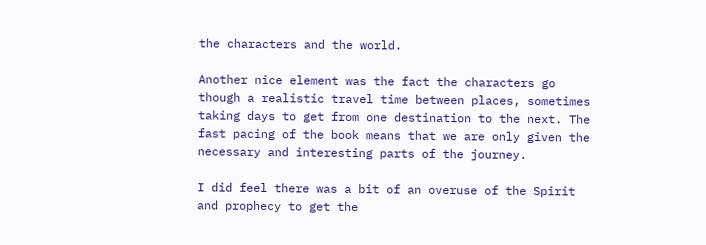the characters and the world.

Another nice element was the fact the characters go though a realistic travel time between places, sometimes taking days to get from one destination to the next. The fast pacing of the book means that we are only given the necessary and interesting parts of the journey.

I did feel there was a bit of an overuse of the Spirit and prophecy to get the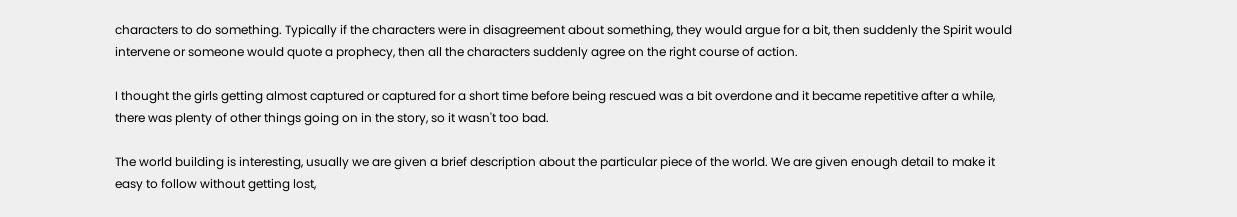characters to do something. Typically if the characters were in disagreement about something, they would argue for a bit, then suddenly the Spirit would intervene or someone would quote a prophecy, then all the characters suddenly agree on the right course of action.

I thought the girls getting almost captured or captured for a short time before being rescued was a bit overdone and it became repetitive after a while, there was plenty of other things going on in the story, so it wasn't too bad.

The world building is interesting, usually we are given a brief description about the particular piece of the world. We are given enough detail to make it easy to follow without getting lost,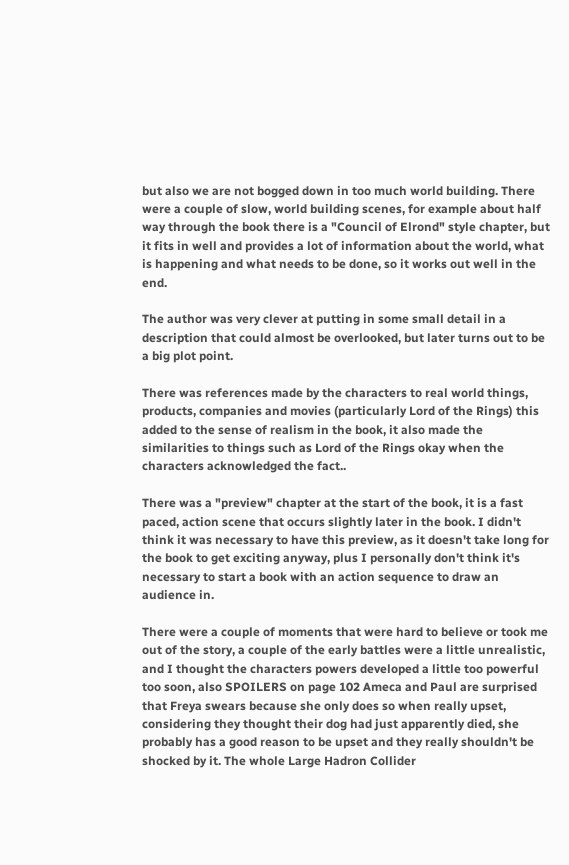but also we are not bogged down in too much world building. There were a couple of slow, world building scenes, for example about half way through the book there is a "Council of Elrond" style chapter, but it fits in well and provides a lot of information about the world, what is happening and what needs to be done, so it works out well in the end.

The author was very clever at putting in some small detail in a description that could almost be overlooked, but later turns out to be a big plot point.

There was references made by the characters to real world things, products, companies and movies (particularly Lord of the Rings) this added to the sense of realism in the book, it also made the similarities to things such as Lord of the Rings okay when the characters acknowledged the fact..

There was a "preview" chapter at the start of the book, it is a fast paced, action scene that occurs slightly later in the book. I didn't think it was necessary to have this preview, as it doesn't take long for the book to get exciting anyway, plus I personally don't think it's necessary to start a book with an action sequence to draw an audience in.

There were a couple of moments that were hard to believe or took me out of the story, a couple of the early battles were a little unrealistic, and I thought the characters powers developed a little too powerful too soon, also SPOILERS on page 102 Ameca and Paul are surprised that Freya swears because she only does so when really upset, considering they thought their dog had just apparently died, she probably has a good reason to be upset and they really shouldn't be shocked by it. The whole Large Hadron Collider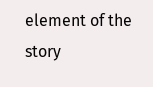element of the story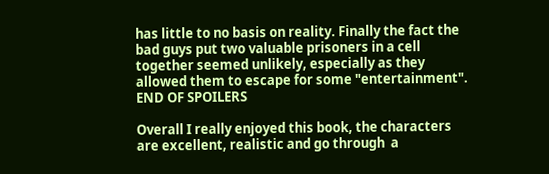has little to no basis on reality. Finally the fact the bad guys put two valuable prisoners in a cell together seemed unlikely, especially as they allowed them to escape for some "entertainment". END OF SPOILERS

Overall I really enjoyed this book, the characters are excellent, realistic and go through  a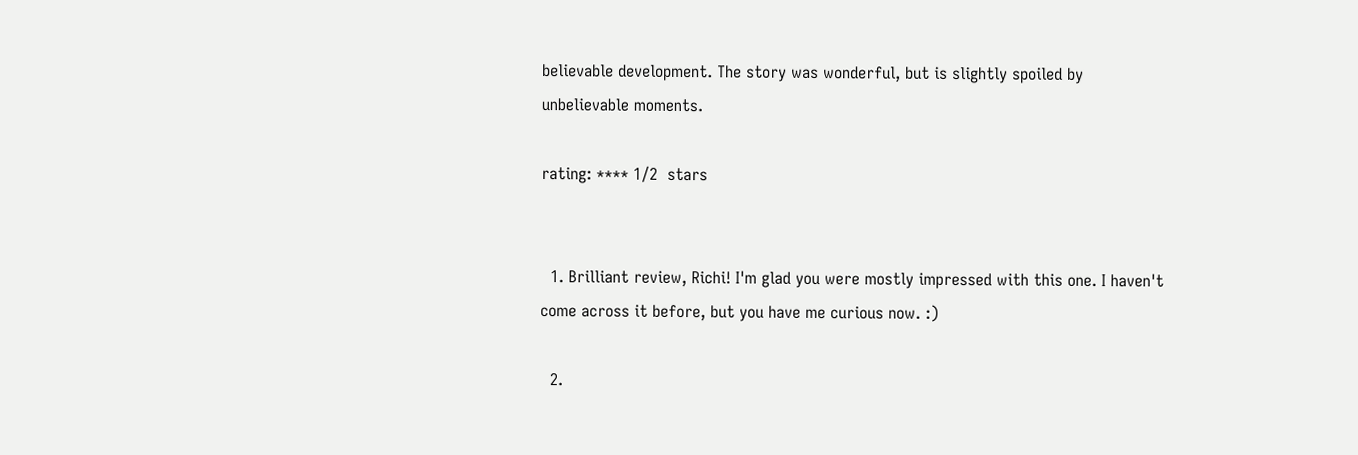believable development. The story was wonderful, but is slightly spoiled by unbelievable moments.

rating: **** 1/2  stars


  1. Brilliant review, Richi! I'm glad you were mostly impressed with this one. I haven't come across it before, but you have me curious now. :)

  2.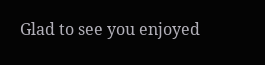Glad to see you enjoyed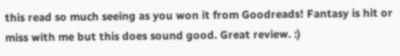this read so much seeing as you won it from Goodreads! Fantasy is hit or miss with me but this does sound good. Great review. :)